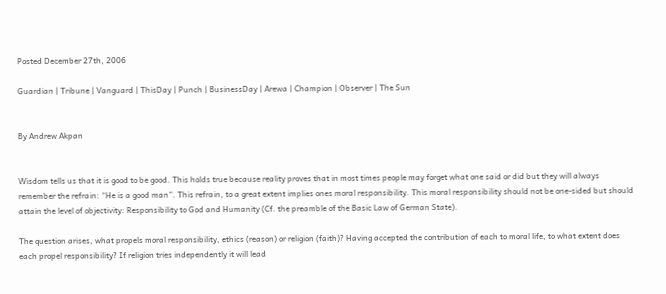Posted December 27th, 2006

Guardian | Tribune | Vanguard | ThisDay | Punch | BusinessDay | Arewa | Champion | Observer | The Sun


By Andrew Akpan


Wisdom tells us that it is good to be good. This holds true because reality proves that in most times people may forget what one said or did but they will always remember the refrain: “He is a good man”. This refrain, to a great extent implies ones moral responsibility. This moral responsibility should not be one-sided but should attain the level of objectivity: Responsibility to God and Humanity (Cf. the preamble of the Basic Law of German State).

The question arises, what propels moral responsibility, ethics (reason) or religion (faith)? Having accepted the contribution of each to moral life, to what extent does each propel responsibility? If religion tries independently it will lead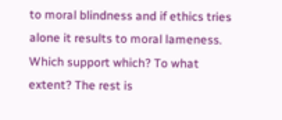to moral blindness and if ethics tries alone it results to moral lameness. Which support which? To what extent? The rest is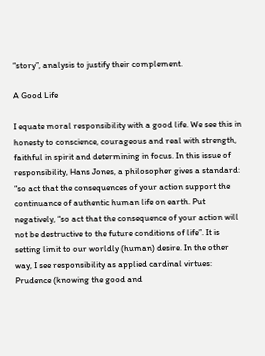“story”, analysis to justify their complement.

A Good Life

I equate moral responsibility with a good life. We see this in honesty to conscience, courageous and real with strength, faithful in spirit and determining in focus. In this issue of responsibility, Hans Jones, a philosopher gives a standard: “so act that the consequences of your action support the continuance of authentic human life on earth. Put negatively, “so act that the consequence of your action will not be destructive to the future conditions of life”. It is setting limit to our worldly (human) desire. In the other way, I see responsibility as applied cardinal virtues: Prudence (knowing the good and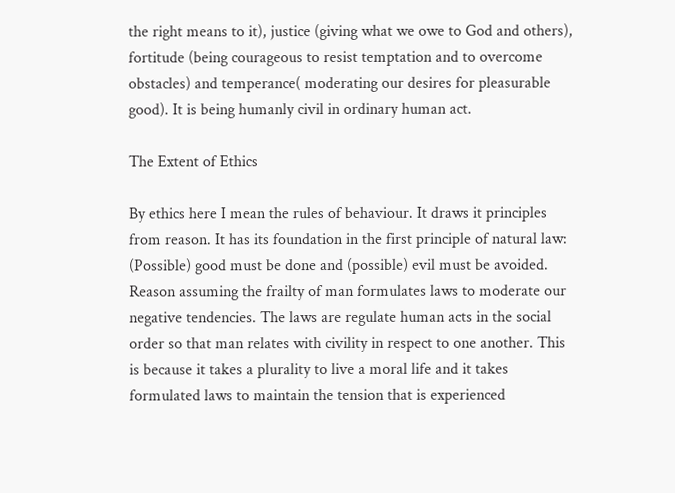the right means to it), justice (giving what we owe to God and others), fortitude (being courageous to resist temptation and to overcome obstacles) and temperance( moderating our desires for pleasurable good). It is being humanly civil in ordinary human act.

The Extent of Ethics

By ethics here I mean the rules of behaviour. It draws it principles from reason. It has its foundation in the first principle of natural law: (Possible) good must be done and (possible) evil must be avoided. Reason assuming the frailty of man formulates laws to moderate our negative tendencies. The laws are regulate human acts in the social order so that man relates with civility in respect to one another. This is because it takes a plurality to live a moral life and it takes formulated laws to maintain the tension that is experienced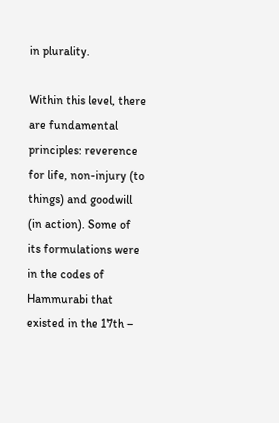in plurality.

Within this level, there are fundamental principles: reverence for life, non-injury (to things) and goodwill (in action). Some of its formulations were in the codes of Hammurabi that existed in the 17th –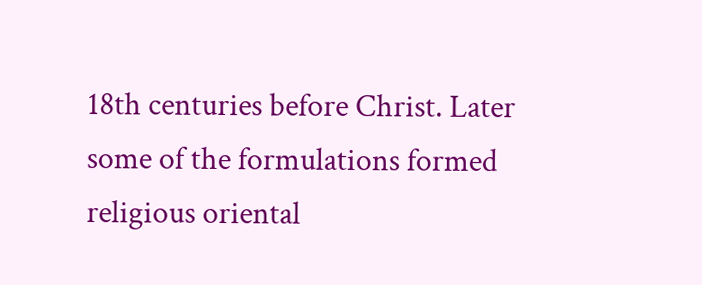18th centuries before Christ. Later some of the formulations formed religious oriental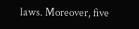laws. Moreover, five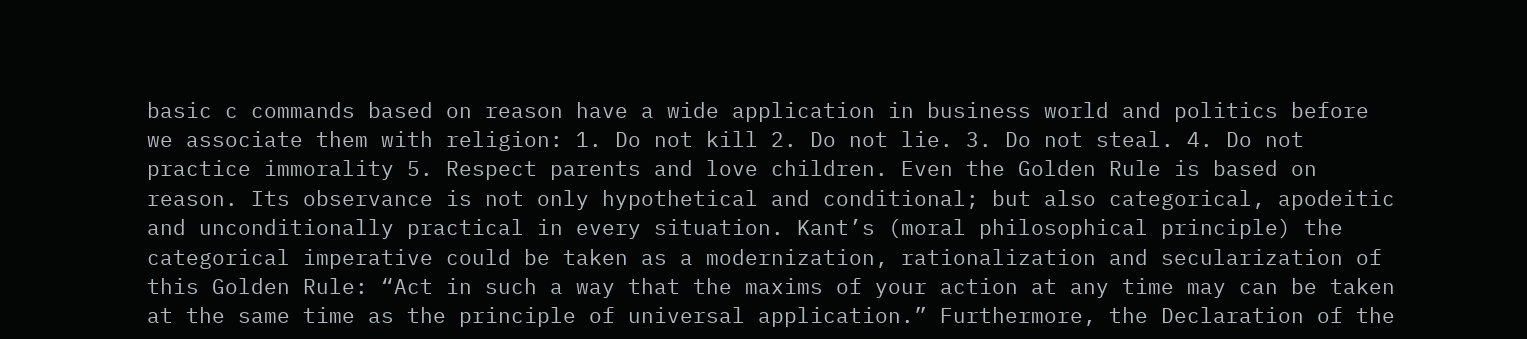basic c commands based on reason have a wide application in business world and politics before we associate them with religion: 1. Do not kill 2. Do not lie. 3. Do not steal. 4. Do not practice immorality 5. Respect parents and love children. Even the Golden Rule is based on reason. Its observance is not only hypothetical and conditional; but also categorical, apodeitic and unconditionally practical in every situation. Kant’s (moral philosophical principle) the categorical imperative could be taken as a modernization, rationalization and secularization of this Golden Rule: “Act in such a way that the maxims of your action at any time may can be taken at the same time as the principle of universal application.” Furthermore, the Declaration of the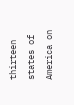thirteen states of America on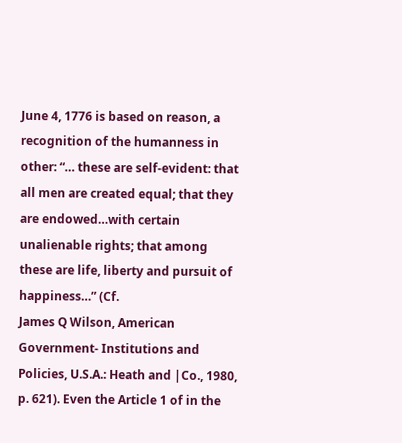June 4, 1776 is based on reason, a recognition of the humanness in other: “… these are self-evident: that all men are created equal; that they are endowed…with certain unalienable rights; that among these are life, liberty and pursuit of happiness…” (Cf.
James Q Wilson, American Government- Institutions and Policies, U.S.A.: Heath and |Co., 1980, p. 621). Even the Article 1 of in the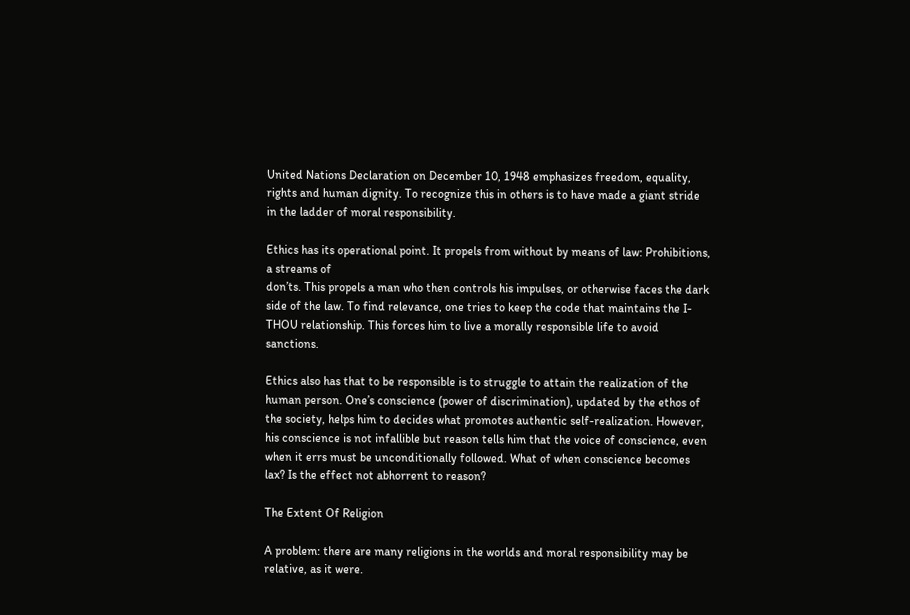United Nations Declaration on December 10, 1948 emphasizes freedom, equality, rights and human dignity. To recognize this in others is to have made a giant stride in the ladder of moral responsibility.

Ethics has its operational point. It propels from without by means of law: Prohibitions, a streams of
don’ts. This propels a man who then controls his impulses, or otherwise faces the dark side of the law. To find relevance, one tries to keep the code that maintains the I-THOU relationship. This forces him to live a morally responsible life to avoid sanctions.

Ethics also has that to be responsible is to struggle to attain the realization of the human person. One’s conscience (power of discrimination), updated by the ethos of the society, helps him to decides what promotes authentic self-realization. However, his conscience is not infallible but reason tells him that the voice of conscience, even when it errs must be unconditionally followed. What of when conscience becomes lax? Is the effect not abhorrent to reason?

The Extent Of Religion

A problem: there are many religions in the worlds and moral responsibility may be relative, as it were.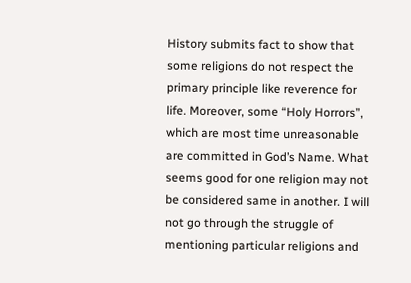History submits fact to show that some religions do not respect the primary principle like reverence for life. Moreover, some “Holy Horrors”, which are most time unreasonable are committed in God’s Name. What seems good for one religion may not be considered same in another. I will not go through the struggle of mentioning particular religions and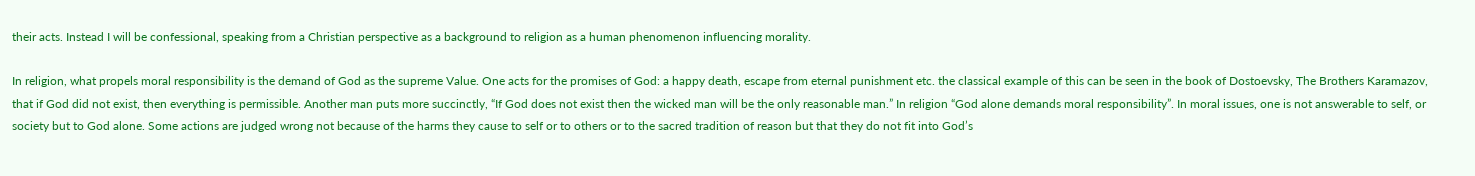their acts. Instead I will be confessional, speaking from a Christian perspective as a background to religion as a human phenomenon influencing morality.

In religion, what propels moral responsibility is the demand of God as the supreme Value. One acts for the promises of God: a happy death, escape from eternal punishment etc. the classical example of this can be seen in the book of Dostoevsky, The Brothers Karamazov, that if God did not exist, then everything is permissible. Another man puts more succinctly, “If God does not exist then the wicked man will be the only reasonable man.” In religion “God alone demands moral responsibility”. In moral issues, one is not answerable to self, or society but to God alone. Some actions are judged wrong not because of the harms they cause to self or to others or to the sacred tradition of reason but that they do not fit into God’s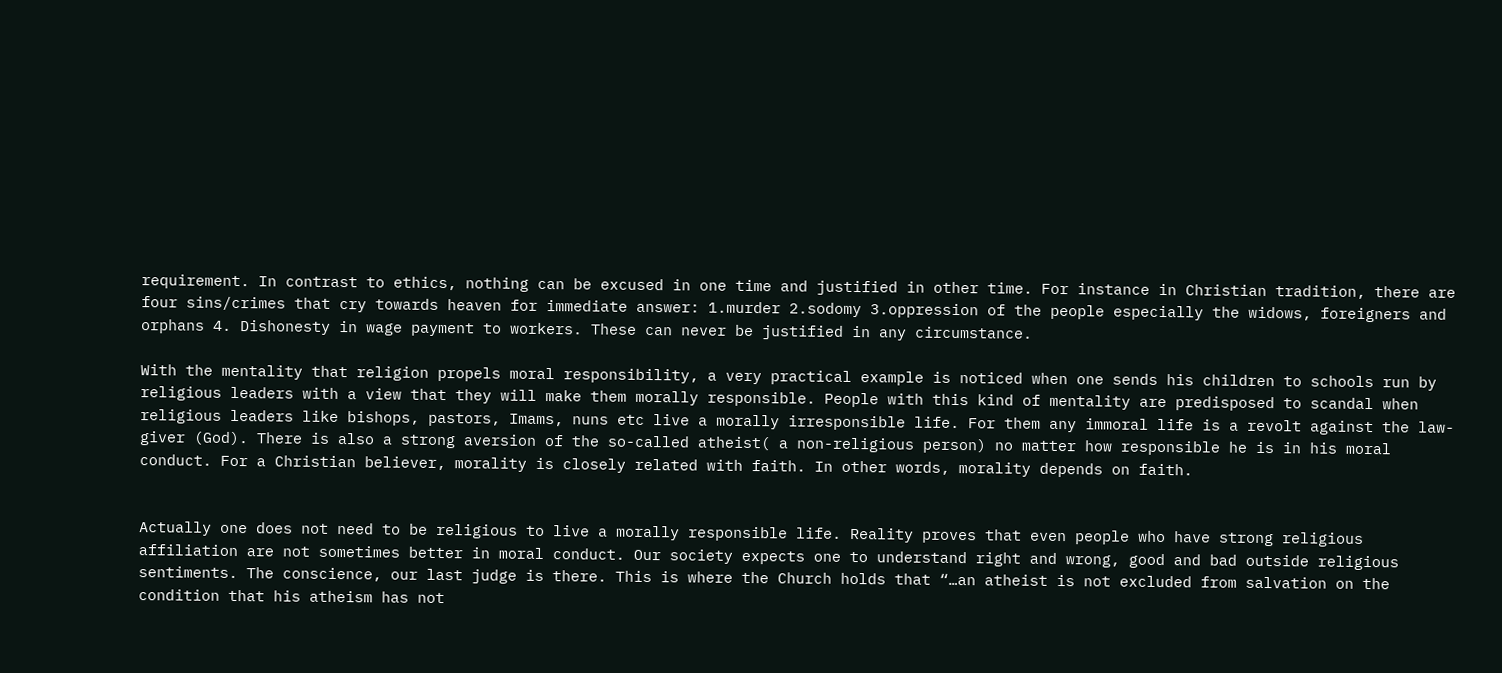requirement. In contrast to ethics, nothing can be excused in one time and justified in other time. For instance in Christian tradition, there are four sins/crimes that cry towards heaven for immediate answer: 1.murder 2.sodomy 3.oppression of the people especially the widows, foreigners and orphans 4. Dishonesty in wage payment to workers. These can never be justified in any circumstance.

With the mentality that religion propels moral responsibility, a very practical example is noticed when one sends his children to schools run by religious leaders with a view that they will make them morally responsible. People with this kind of mentality are predisposed to scandal when religious leaders like bishops, pastors, Imams, nuns etc live a morally irresponsible life. For them any immoral life is a revolt against the law-giver (God). There is also a strong aversion of the so-called atheist( a non-religious person) no matter how responsible he is in his moral conduct. For a Christian believer, morality is closely related with faith. In other words, morality depends on faith.


Actually one does not need to be religious to live a morally responsible life. Reality proves that even people who have strong religious affiliation are not sometimes better in moral conduct. Our society expects one to understand right and wrong, good and bad outside religious sentiments. The conscience, our last judge is there. This is where the Church holds that “…an atheist is not excluded from salvation on the condition that his atheism has not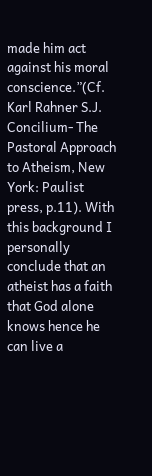made him act against his moral conscience.”(Cf. Karl Rahner S.J. Concilium- The Pastoral Approach to Atheism, New York: Paulist press, p.11). With this background I personally conclude that an atheist has a faith that God alone knows hence he can live a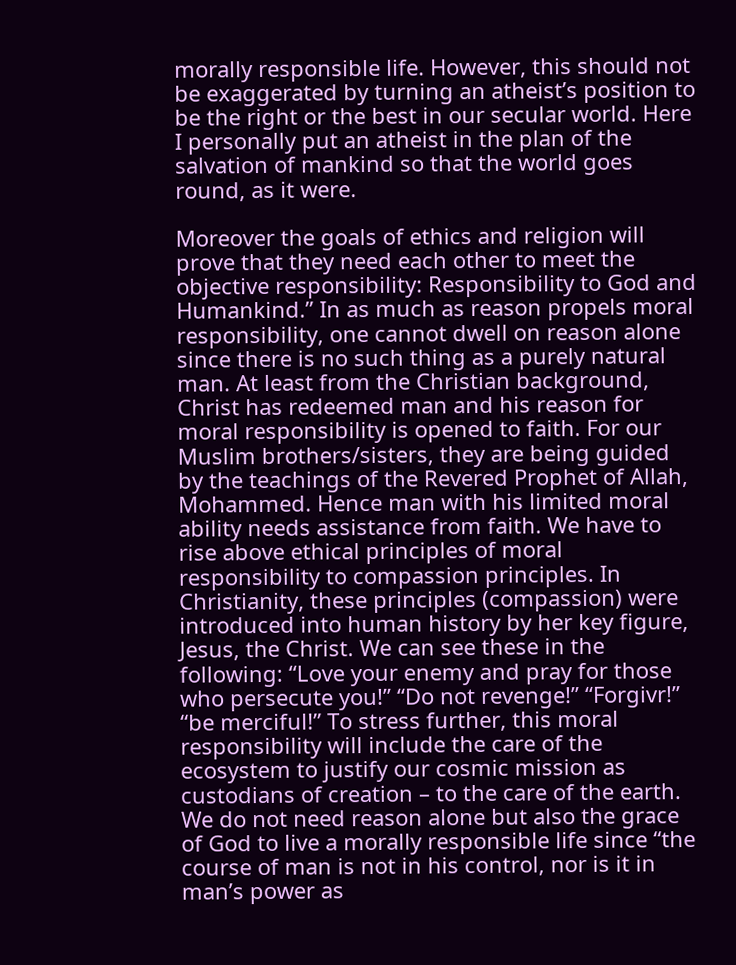morally responsible life. However, this should not be exaggerated by turning an atheist’s position to be the right or the best in our secular world. Here I personally put an atheist in the plan of the salvation of mankind so that the world goes round, as it were.

Moreover the goals of ethics and religion will prove that they need each other to meet the objective responsibility: Responsibility to God and Humankind.” In as much as reason propels moral responsibility, one cannot dwell on reason alone since there is no such thing as a purely natural man. At least from the Christian background, Christ has redeemed man and his reason for moral responsibility is opened to faith. For our Muslim brothers/sisters, they are being guided by the teachings of the Revered Prophet of Allah, Mohammed. Hence man with his limited moral ability needs assistance from faith. We have to rise above ethical principles of moral responsibility to compassion principles. In Christianity, these principles (compassion) were introduced into human history by her key figure, Jesus, the Christ. We can see these in the following: “Love your enemy and pray for those who persecute you!” “Do not revenge!” “Forgivr!” “be merciful!” To stress further, this moral responsibility will include the care of the ecosystem to justify our cosmic mission as custodians of creation – to the care of the earth. We do not need reason alone but also the grace of God to live a morally responsible life since “the course of man is not in his control, nor is it in man’s power as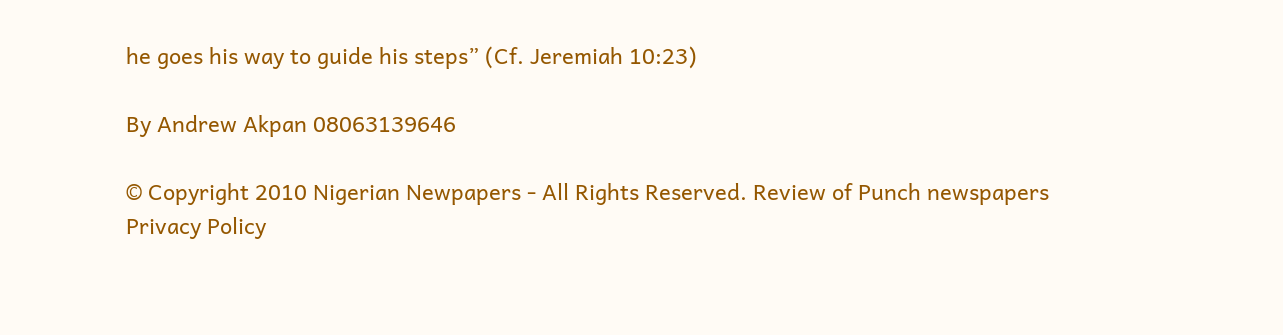he goes his way to guide his steps” (Cf. Jeremiah 10:23)

By Andrew Akpan 08063139646

© Copyright 2010 Nigerian Newpapers - All Rights Reserved. Review of Punch newspapers
Privacy Policy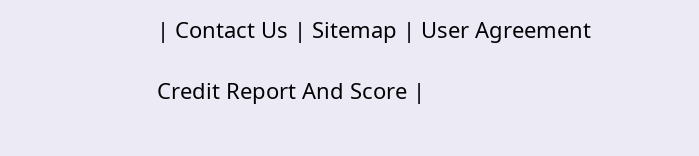| Contact Us | Sitemap | User Agreement

Credit Report And Score |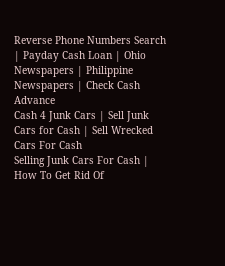Reverse Phone Numbers Search | Payday Cash Loan | Ohio Newspapers | Philippine Newspapers | Check Cash Advance
Cash 4 Junk Cars | Sell Junk Cars for Cash | Sell Wrecked Cars For Cash
Selling Junk Cars For Cash | How To Get Rid Of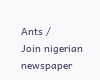Ants /
Join nigerian newspaper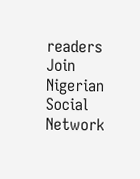readers Join Nigerian Social Network